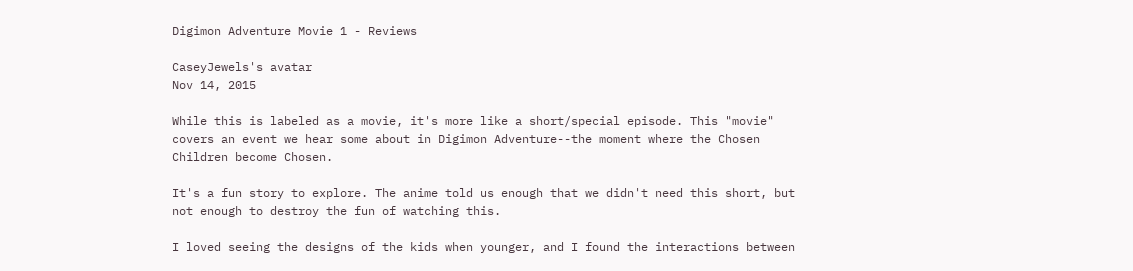Digimon Adventure Movie 1 - Reviews

CaseyJewels's avatar
Nov 14, 2015

While this is labeled as a movie, it's more like a short/special episode. This "movie" covers an event we hear some about in Digimon Adventure--the moment where the Chosen Children become Chosen.

It's a fun story to explore. The anime told us enough that we didn't need this short, but not enough to destroy the fun of watching this.

I loved seeing the designs of the kids when younger, and I found the interactions between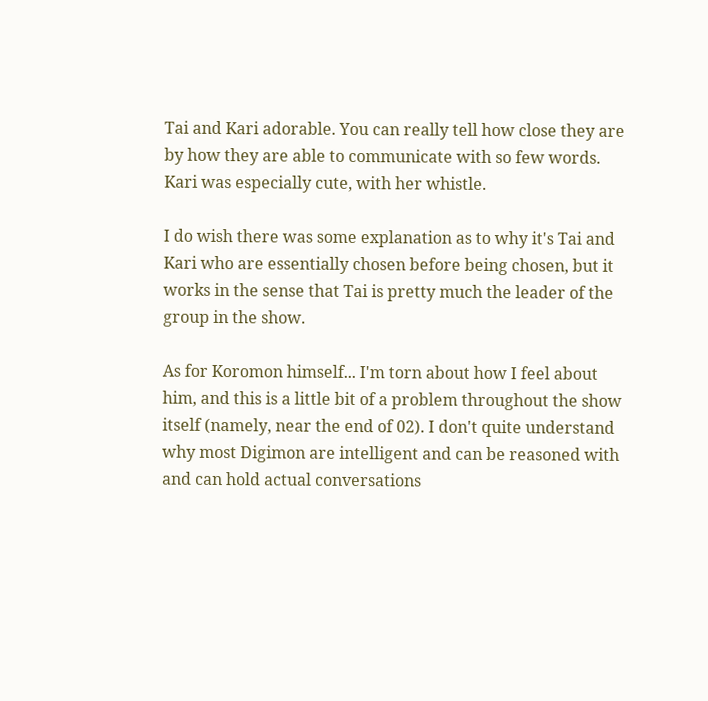Tai and Kari adorable. You can really tell how close they are by how they are able to communicate with so few words. Kari was especially cute, with her whistle.

I do wish there was some explanation as to why it's Tai and Kari who are essentially chosen before being chosen, but it works in the sense that Tai is pretty much the leader of the group in the show.

As for Koromon himself... I'm torn about how I feel about him, and this is a little bit of a problem throughout the show itself (namely, near the end of 02). I don't quite understand why most Digimon are intelligent and can be reasoned with and can hold actual conversations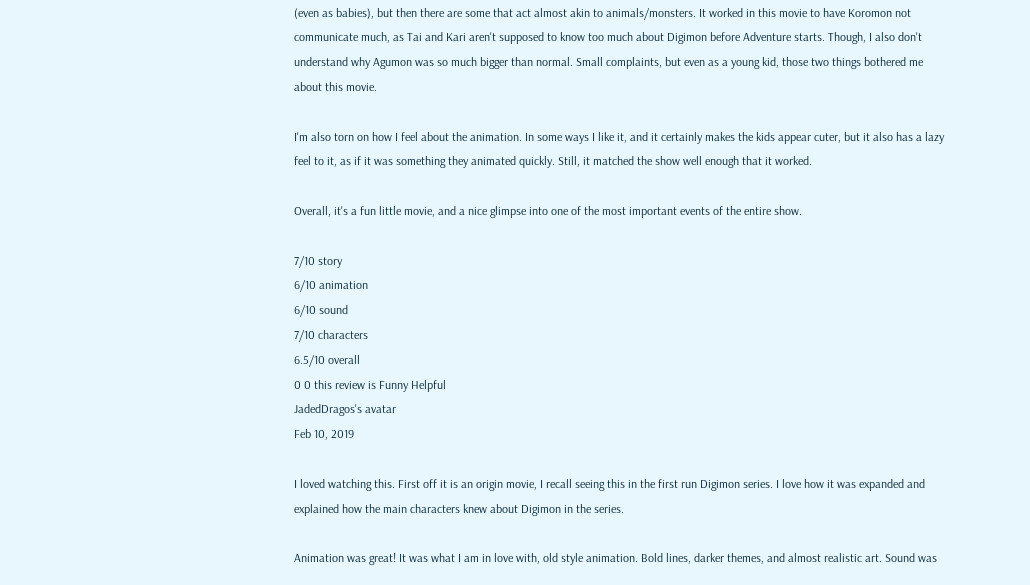(even as babies), but then there are some that act almost akin to animals/monsters. It worked in this movie to have Koromon not communicate much, as Tai and Kari aren't supposed to know too much about Digimon before Adventure starts. Though, I also don't understand why Agumon was so much bigger than normal. Small complaints, but even as a young kid, those two things bothered me about this movie.

I'm also torn on how I feel about the animation. In some ways I like it, and it certainly makes the kids appear cuter, but it also has a lazy feel to it, as if it was something they animated quickly. Still, it matched the show well enough that it worked.

Overall, it's a fun little movie, and a nice glimpse into one of the most important events of the entire show.

7/10 story
6/10 animation
6/10 sound
7/10 characters
6.5/10 overall
0 0 this review is Funny Helpful
JadedDragos's avatar
Feb 10, 2019

I loved watching this. First off it is an origin movie, I recall seeing this in the first run Digimon series. I love how it was expanded and explained how the main characters knew about Digimon in the series.

Animation was great! It was what I am in love with, old style animation. Bold lines, darker themes, and almost realistic art. Sound was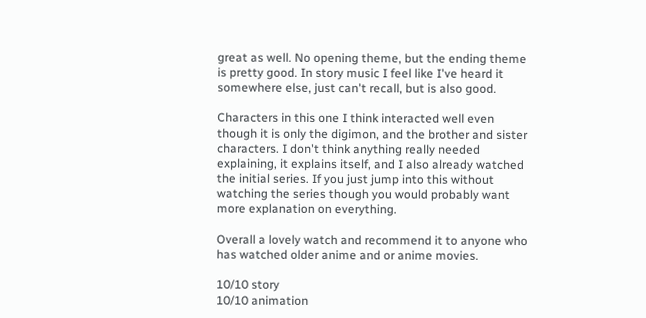great as well. No opening theme, but the ending theme is pretty good. In story music I feel like I've heard it somewhere else, just can't recall, but is also good.

Characters in this one I think interacted well even though it is only the digimon, and the brother and sister characters. I don't think anything really needed explaining, it explains itself, and I also already watched the initial series. If you just jump into this without watching the series though you would probably want more explanation on everything.

Overall a lovely watch and recommend it to anyone who has watched older anime and or anime movies.

10/10 story
10/10 animation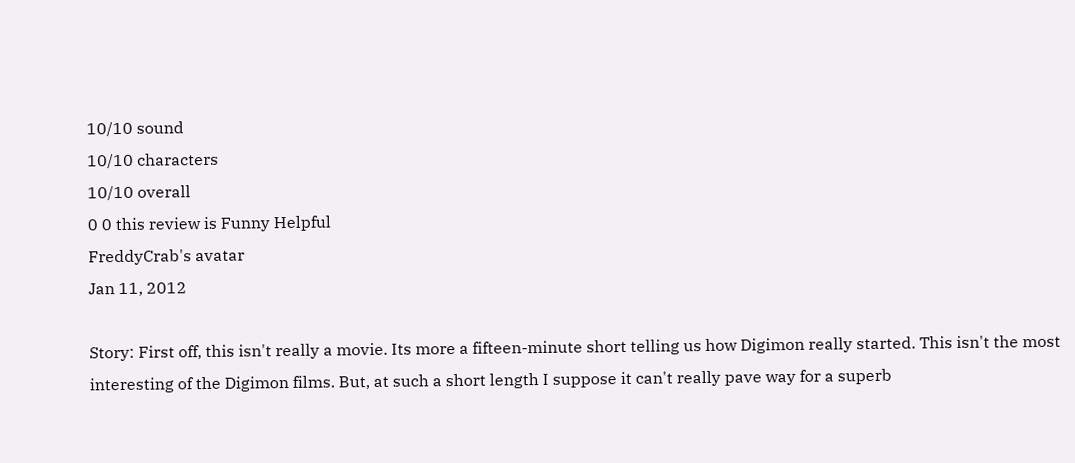10/10 sound
10/10 characters
10/10 overall
0 0 this review is Funny Helpful
FreddyCrab's avatar
Jan 11, 2012

Story: First off, this isn't really a movie. Its more a fifteen-minute short telling us how Digimon really started. This isn't the most interesting of the Digimon films. But, at such a short length I suppose it can't really pave way for a superb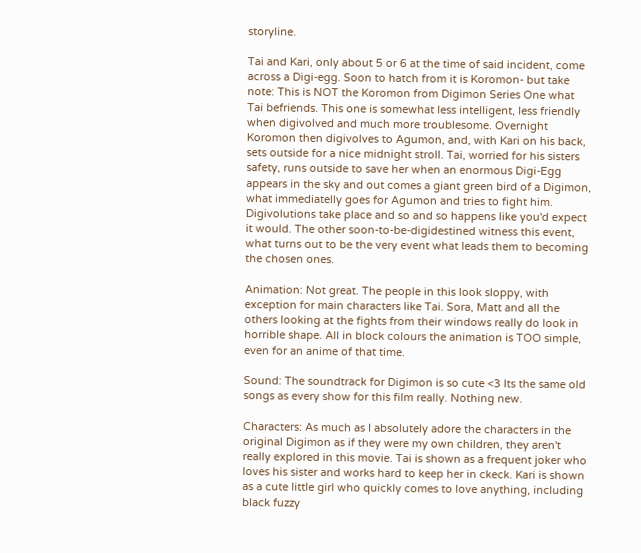storyline.

Tai and Kari, only about 5 or 6 at the time of said incident, come across a Digi-egg. Soon to hatch from it is Koromon- but take note: This is NOT the Koromon from Digimon Series One what Tai befriends. This one is somewhat less intelligent, less friendly when digivolved and much more troublesome. Overnight Koromon then digivolves to Agumon, and, with Kari on his back, sets outside for a nice midnight stroll. Tai, worried for his sisters safety, runs outside to save her when an enormous Digi-Egg appears in the sky and out comes a giant green bird of a Digimon, what immediatelly goes for Agumon and tries to fight him. Digivolutions take place and so and so happens like you'd expect it would. The other soon-to-be-digidestined witness this event, what turns out to be the very event what leads them to becoming the chosen ones.

Animation: Not great. The people in this look sloppy, with exception for main characters like Tai. Sora, Matt and all the others looking at the fights from their windows really do look in horrible shape. All in block colours the animation is TOO simple, even for an anime of that time.

Sound: The soundtrack for Digimon is so cute <3 Its the same old songs as every show for this film really. Nothing new.

Characters: As much as I absolutely adore the characters in the original Digimon as if they were my own children, they aren't really explored in this movie. Tai is shown as a frequent joker who loves his sister and works hard to keep her in ckeck. Kari is shown as a cute little girl who quickly comes to love anything, including black fuzzy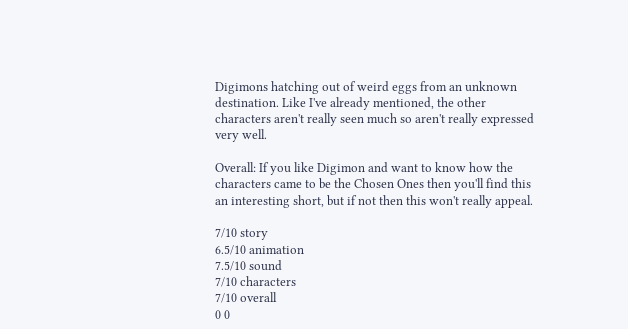Digimons hatching out of weird eggs from an unknown destination. Like I've already mentioned, the other characters aren't really seen much so aren't really expressed very well.

Overall: If you like Digimon and want to know how the characters came to be the Chosen Ones then you'll find this an interesting short, but if not then this won't really appeal.

7/10 story
6.5/10 animation
7.5/10 sound
7/10 characters
7/10 overall
0 0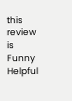this review is Funny Helpful